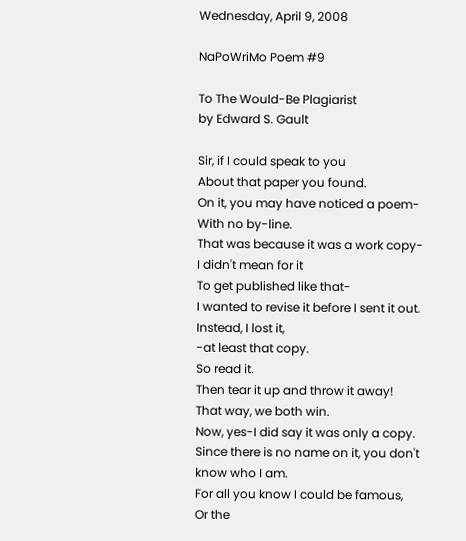Wednesday, April 9, 2008

NaPoWriMo Poem #9

To The Would-Be Plagiarist
by Edward S. Gault

Sir, if I could speak to you
About that paper you found.
On it, you may have noticed a poem-
With no by-line.
That was because it was a work copy-
I didn't mean for it
To get published like that-
I wanted to revise it before I sent it out.
Instead, I lost it,
-at least that copy.
So read it.
Then tear it up and throw it away!
That way, we both win.
Now, yes-I did say it was only a copy.
Since there is no name on it, you don't know who I am.
For all you know I could be famous,
Or the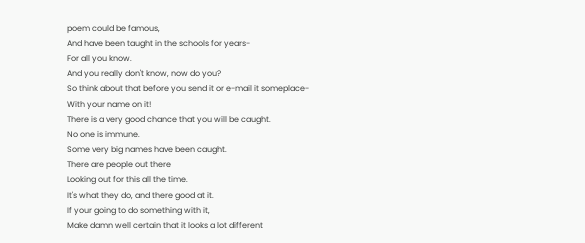poem could be famous,
And have been taught in the schools for years-
For all you know.
And you really don't know, now do you?
So think about that before you send it or e-mail it someplace-
With your name on it!
There is a very good chance that you will be caught.
No one is immune.
Some very big names have been caught.
There are people out there
Looking out for this all the time.
It's what they do, and there good at it.
If your going to do something with it,
Make damn well certain that it looks a lot different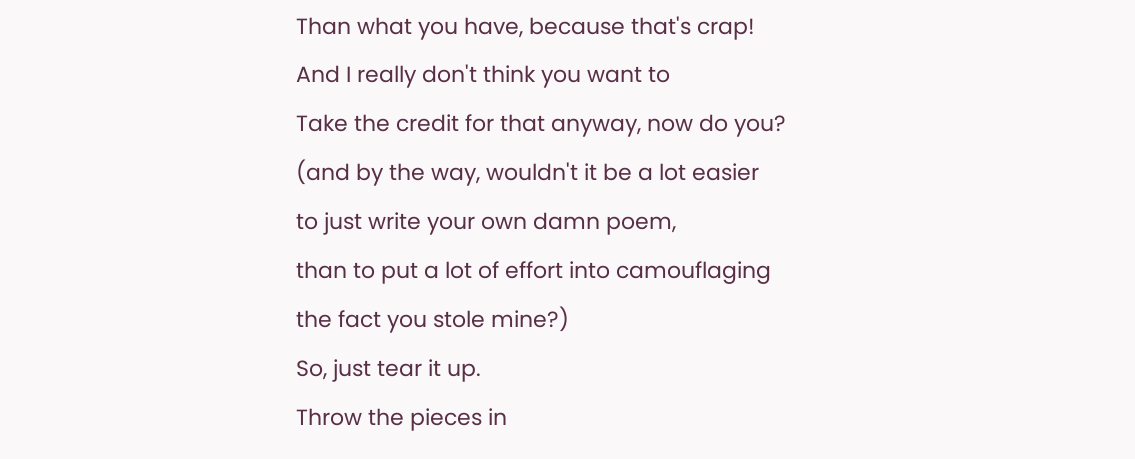Than what you have, because that's crap!
And I really don't think you want to
Take the credit for that anyway, now do you?
(and by the way, wouldn't it be a lot easier
to just write your own damn poem,
than to put a lot of effort into camouflaging
the fact you stole mine?)
So, just tear it up.
Throw the pieces in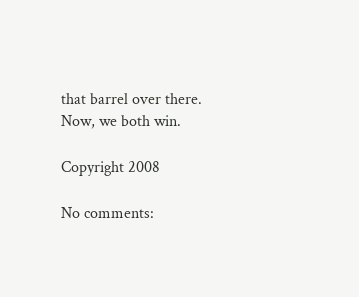that barrel over there.
Now, we both win.

Copyright 2008

No comments: